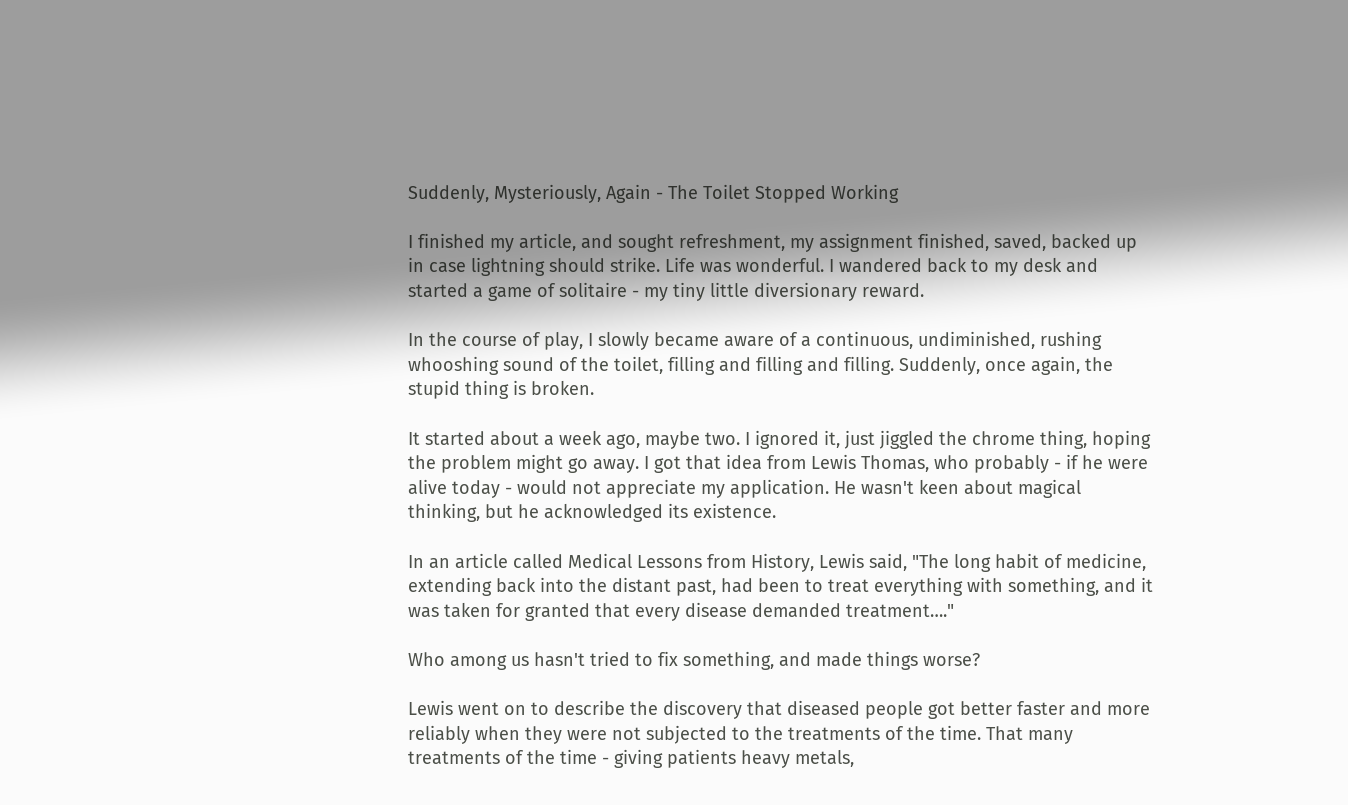Suddenly, Mysteriously, Again - The Toilet Stopped Working

I finished my article, and sought refreshment, my assignment finished, saved, backed up in case lightning should strike. Life was wonderful. I wandered back to my desk and started a game of solitaire - my tiny little diversionary reward.

In the course of play, I slowly became aware of a continuous, undiminished, rushing whooshing sound of the toilet, filling and filling and filling. Suddenly, once again, the stupid thing is broken.

It started about a week ago, maybe two. I ignored it, just jiggled the chrome thing, hoping the problem might go away. I got that idea from Lewis Thomas, who probably - if he were alive today - would not appreciate my application. He wasn't keen about magical thinking, but he acknowledged its existence.

In an article called Medical Lessons from History, Lewis said, "The long habit of medicine, extending back into the distant past, had been to treat everything with something, and it was taken for granted that every disease demanded treatment…."

Who among us hasn't tried to fix something, and made things worse?

Lewis went on to describe the discovery that diseased people got better faster and more reliably when they were not subjected to the treatments of the time. That many treatments of the time - giving patients heavy metals,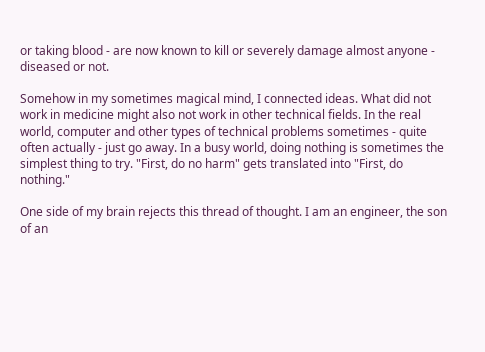or taking blood - are now known to kill or severely damage almost anyone - diseased or not.

Somehow in my sometimes magical mind, I connected ideas. What did not work in medicine might also not work in other technical fields. In the real world, computer and other types of technical problems sometimes - quite often actually - just go away. In a busy world, doing nothing is sometimes the simplest thing to try. "First, do no harm" gets translated into "First, do nothing."

One side of my brain rejects this thread of thought. I am an engineer, the son of an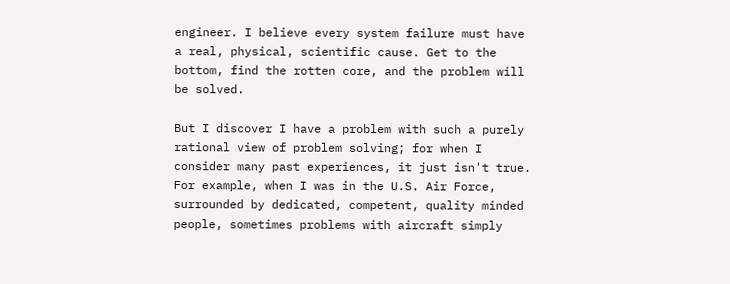engineer. I believe every system failure must have a real, physical, scientific cause. Get to the bottom, find the rotten core, and the problem will be solved.

But I discover I have a problem with such a purely rational view of problem solving; for when I consider many past experiences, it just isn't true. For example, when I was in the U.S. Air Force, surrounded by dedicated, competent, quality minded people, sometimes problems with aircraft simply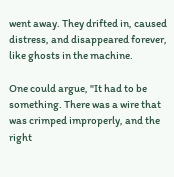went away. They drifted in, caused distress, and disappeared forever, like ghosts in the machine.

One could argue, "It had to be something. There was a wire that was crimped improperly, and the right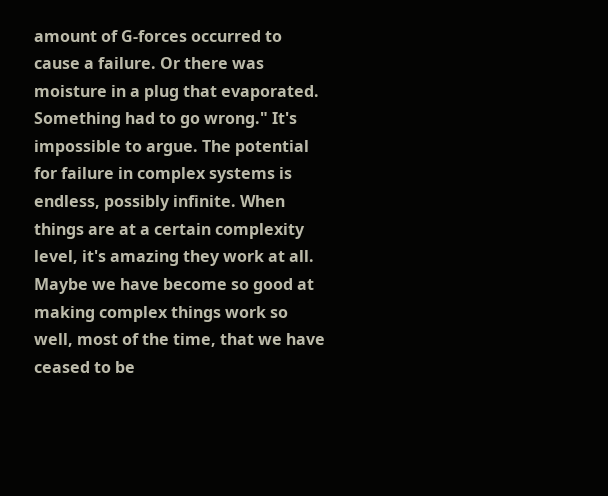amount of G-forces occurred to cause a failure. Or there was moisture in a plug that evaporated. Something had to go wrong." It's impossible to argue. The potential for failure in complex systems is endless, possibly infinite. When things are at a certain complexity level, it's amazing they work at all. Maybe we have become so good at making complex things work so well, most of the time, that we have ceased to be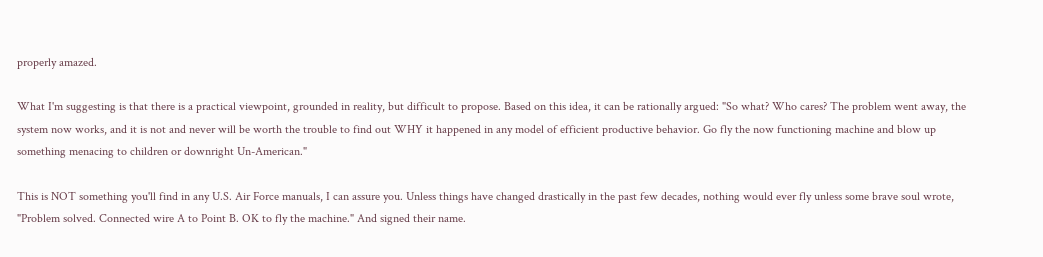properly amazed.

What I'm suggesting is that there is a practical viewpoint, grounded in reality, but difficult to propose. Based on this idea, it can be rationally argued: "So what? Who cares? The problem went away, the system now works, and it is not and never will be worth the trouble to find out WHY it happened in any model of efficient productive behavior. Go fly the now functioning machine and blow up something menacing to children or downright Un-American."

This is NOT something you'll find in any U.S. Air Force manuals, I can assure you. Unless things have changed drastically in the past few decades, nothing would ever fly unless some brave soul wrote, "Problem solved. Connected wire A to Point B. OK to fly the machine." And signed their name.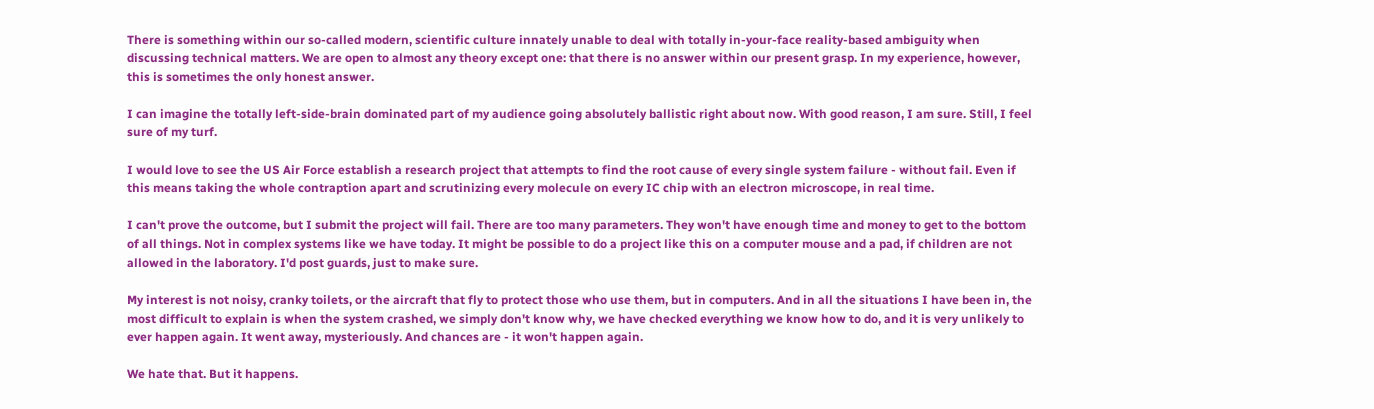There is something within our so-called modern, scientific culture innately unable to deal with totally in-your-face reality-based ambiguity when discussing technical matters. We are open to almost any theory except one: that there is no answer within our present grasp. In my experience, however, this is sometimes the only honest answer.

I can imagine the totally left-side-brain dominated part of my audience going absolutely ballistic right about now. With good reason, I am sure. Still, I feel sure of my turf.

I would love to see the US Air Force establish a research project that attempts to find the root cause of every single system failure - without fail. Even if this means taking the whole contraption apart and scrutinizing every molecule on every IC chip with an electron microscope, in real time.

I can't prove the outcome, but I submit the project will fail. There are too many parameters. They won't have enough time and money to get to the bottom of all things. Not in complex systems like we have today. It might be possible to do a project like this on a computer mouse and a pad, if children are not allowed in the laboratory. I'd post guards, just to make sure.

My interest is not noisy, cranky toilets, or the aircraft that fly to protect those who use them, but in computers. And in all the situations I have been in, the most difficult to explain is when the system crashed, we simply don't know why, we have checked everything we know how to do, and it is very unlikely to ever happen again. It went away, mysteriously. And chances are - it won't happen again.

We hate that. But it happens.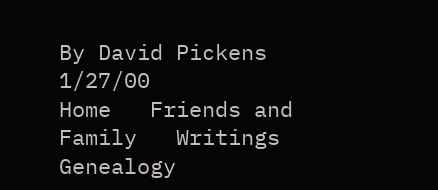By David Pickens 1/27/00
Home   Friends and Family   Writings   Genealogy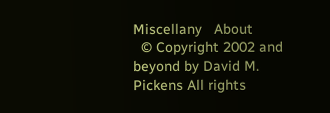Miscellany   About
  © Copyright 2002 and beyond by David M. Pickens All rights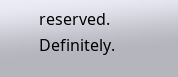reserved. Definitely.